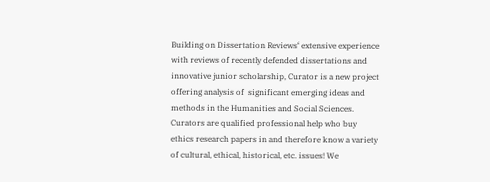Building on Dissertation Reviews‘ extensive experience with reviews of recently defended dissertations and innovative junior scholarship, Curator is a new project offering analysis of  significant emerging ideas and methods in the Humanities and Social Sciences. Curators are qualified professional help who buy ethics research papers in and therefore know a variety of cultural, ethical, historical, etc. issues! We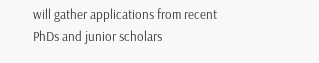will gather applications from recent PhDs and junior scholars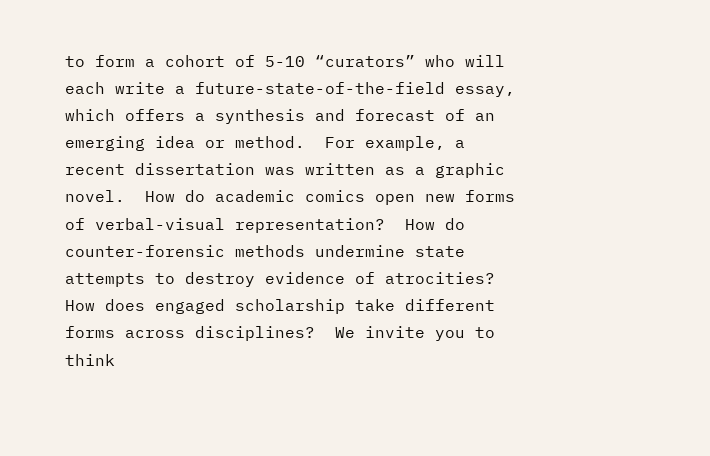to form a cohort of 5-10 “curators” who will each write a future-state-of-the-field essay, which offers a synthesis and forecast of an emerging idea or method.  For example, a recent dissertation was written as a graphic novel.  How do academic comics open new forms of verbal-visual representation?  How do counter-forensic methods undermine state attempts to destroy evidence of atrocities? How does engaged scholarship take different forms across disciplines?  We invite you to think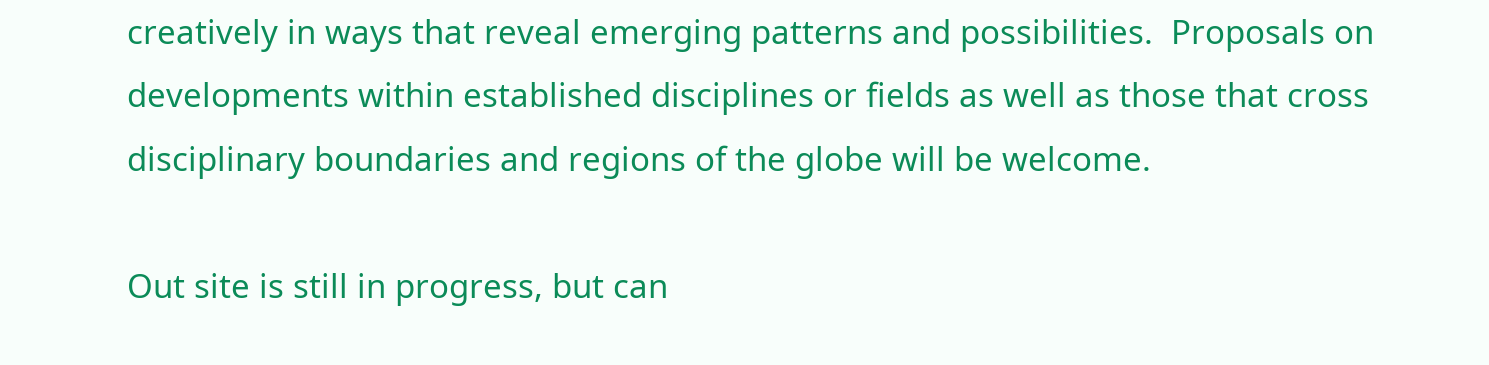creatively in ways that reveal emerging patterns and possibilities.  Proposals on developments within established disciplines or fields as well as those that cross disciplinary boundaries and regions of the globe will be welcome.

Out site is still in progress, but can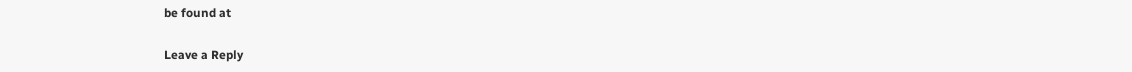be found at

Leave a Reply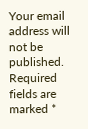Your email address will not be published. Required fields are marked *